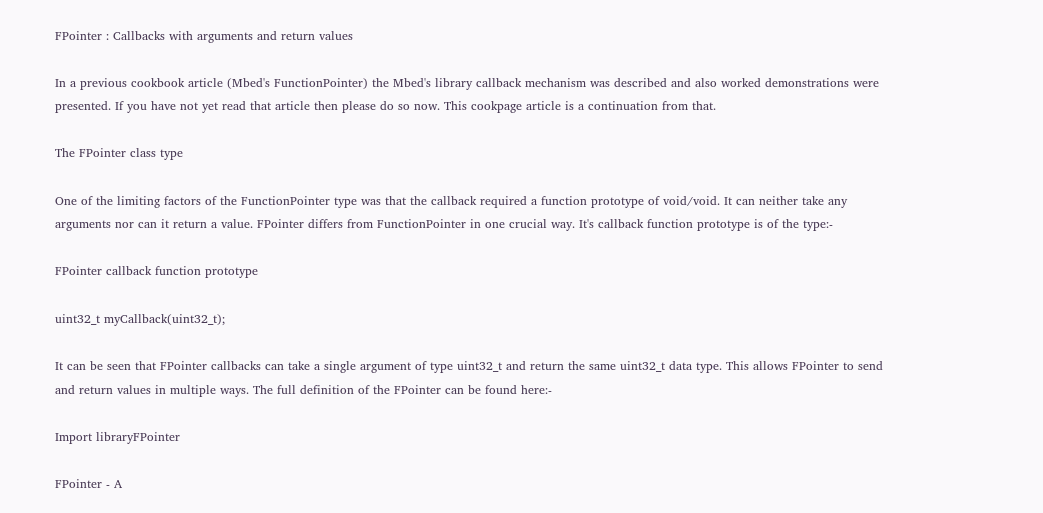FPointer : Callbacks with arguments and return values

In a previous cookbook article (Mbed's FunctionPointer) the Mbed's library callback mechanism was described and also worked demonstrations were presented. If you have not yet read that article then please do so now. This cookpage article is a continuation from that.

The FPointer class type

One of the limiting factors of the FunctionPointer type was that the callback required a function prototype of void/void. It can neither take any arguments nor can it return a value. FPointer differs from FunctionPointer in one crucial way. It's callback function prototype is of the type:-

FPointer callback function prototype

uint32_t myCallback(uint32_t);

It can be seen that FPointer callbacks can take a single argument of type uint32_t and return the same uint32_t data type. This allows FPointer to send and return values in multiple ways. The full definition of the FPointer can be found here:-

Import libraryFPointer

FPointer - A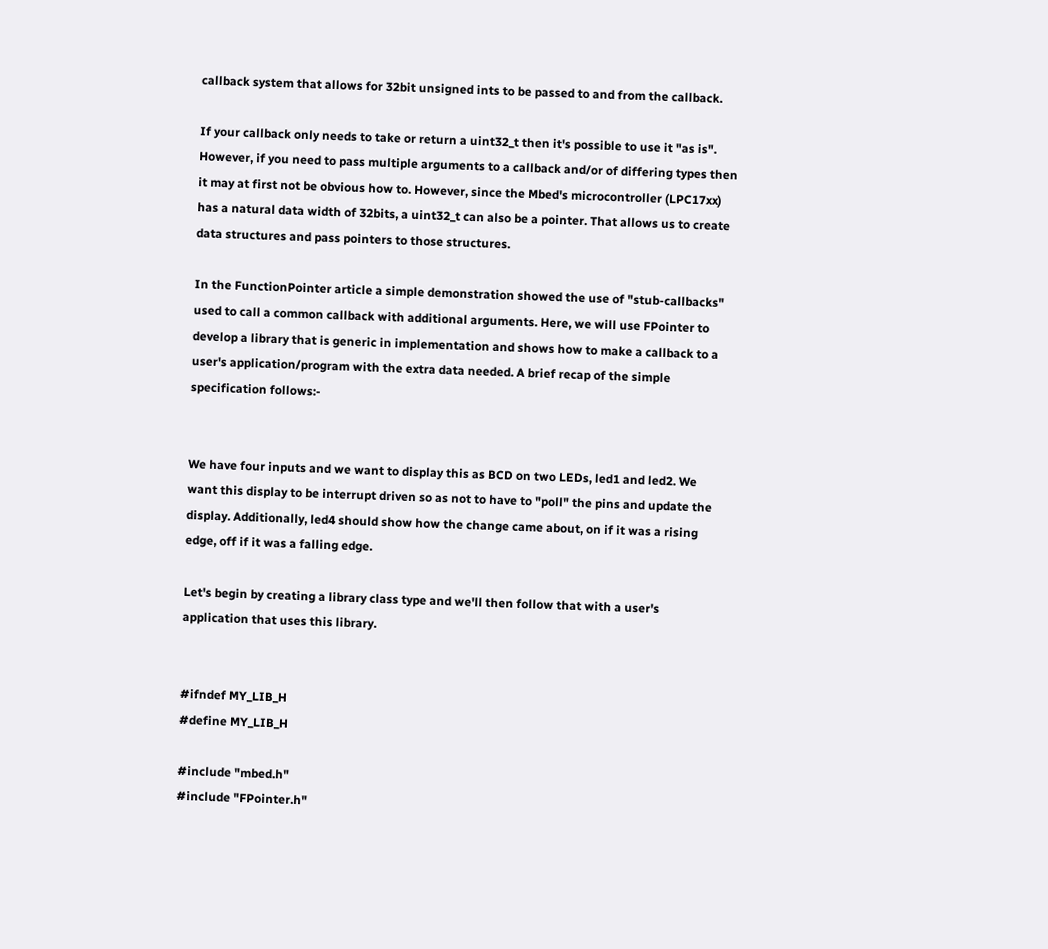callback system that allows for 32bit unsigned ints to be passed to and from the callback.

If your callback only needs to take or return a uint32_t then it's possible to use it "as is". However, if you need to pass multiple arguments to a callback and/or of differing types then it may at first not be obvious how to. However, since the Mbed's microcontroller (LPC17xx) has a natural data width of 32bits, a uint32_t can also be a pointer. That allows us to create data structures and pass pointers to those structures.

In the FunctionPointer article a simple demonstration showed the use of "stub-callbacks" used to call a common callback with additional arguments. Here, we will use FPointer to develop a library that is generic in implementation and shows how to make a callback to a user's application/program with the extra data needed. A brief recap of the simple specification follows:-


We have four inputs and we want to display this as BCD on two LEDs, led1 and led2. We want this display to be interrupt driven so as not to have to "poll" the pins and update the display. Additionally, led4 should show how the change came about, on if it was a rising edge, off if it was a falling edge.

Let's begin by creating a library class type and we'll then follow that with a user's application that uses this library.


#ifndef MY_LIB_H
#define MY_LIB_H

#include "mbed.h"
#include "FPointer.h"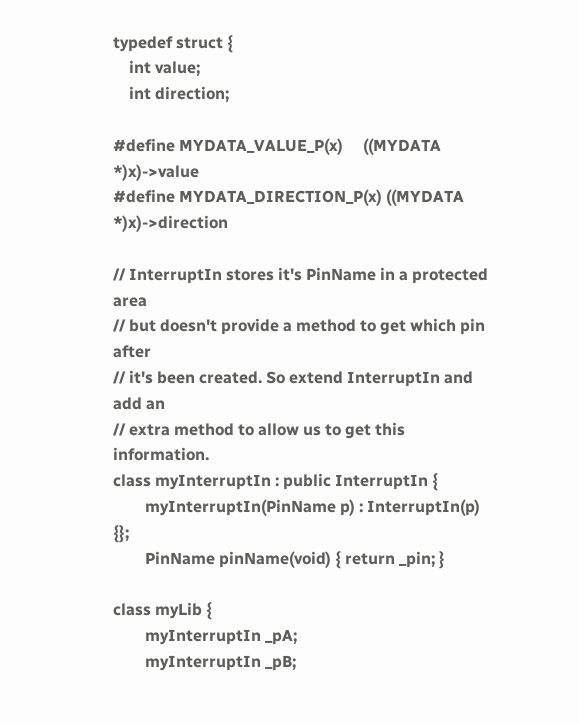typedef struct {
    int value;
    int direction;

#define MYDATA_VALUE_P(x)     ((MYDATA *)x)->value
#define MYDATA_DIRECTION_P(x) ((MYDATA *)x)->direction

// InterruptIn stores it's PinName in a protected area
// but doesn't provide a method to get which pin after
// it's been created. So extend InterruptIn and add an
// extra method to allow us to get this information.
class myInterruptIn : public InterruptIn {
        myInterruptIn(PinName p) : InterruptIn(p) {};
        PinName pinName(void) { return _pin; }

class myLib {
        myInterruptIn _pA;
        myInterruptIn _pB;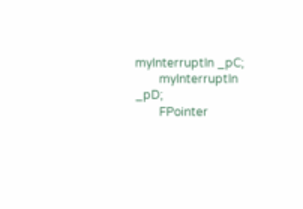myInterruptIn _pC;
        myInterruptIn _pD;
        FPointer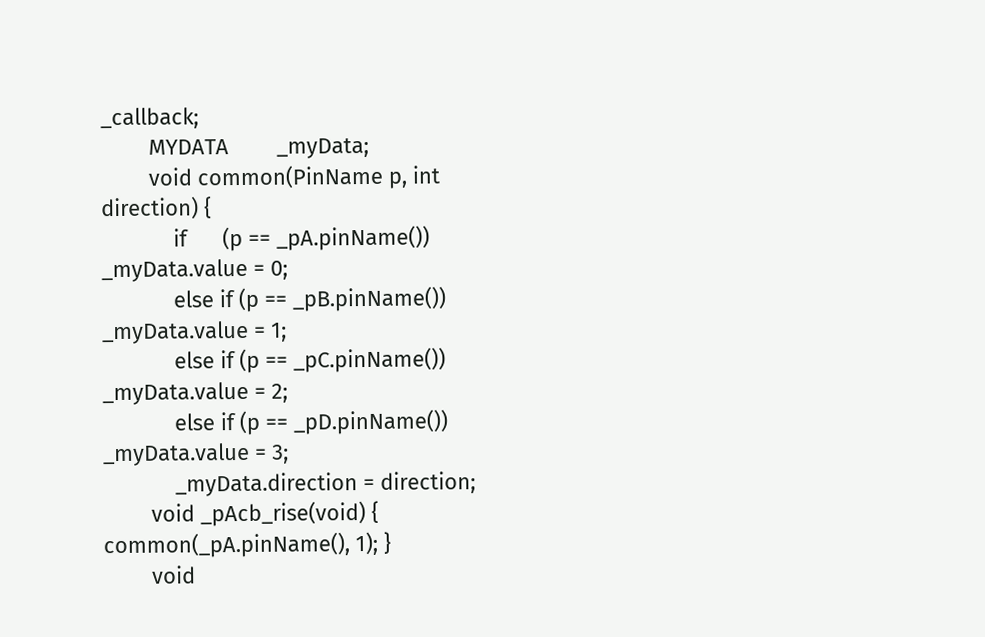_callback;
        MYDATA        _myData;
        void common(PinName p, int direction) {
            if      (p == _pA.pinName()) _myData.value = 0;
            else if (p == _pB.pinName()) _myData.value = 1;
            else if (p == _pC.pinName()) _myData.value = 2;
            else if (p == _pD.pinName()) _myData.value = 3;
            _myData.direction = direction;
        void _pAcb_rise(void) { common(_pA.pinName(), 1); }
        void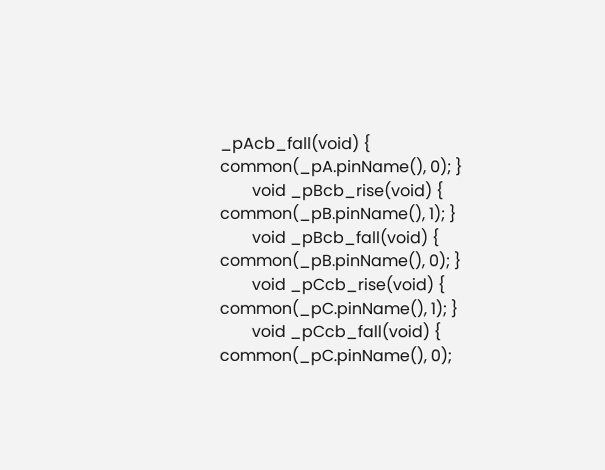_pAcb_fall(void) { common(_pA.pinName(), 0); }
        void _pBcb_rise(void) { common(_pB.pinName(), 1); }
        void _pBcb_fall(void) { common(_pB.pinName(), 0); }
        void _pCcb_rise(void) { common(_pC.pinName(), 1); }
        void _pCcb_fall(void) { common(_pC.pinName(), 0);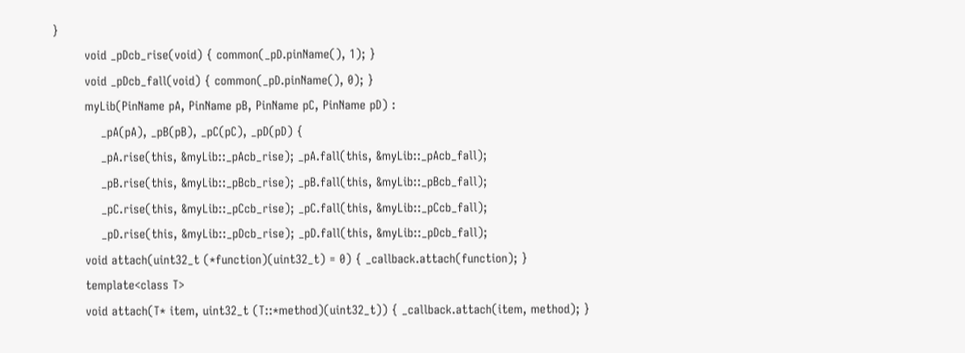}
        void _pDcb_rise(void) { common(_pD.pinName(), 1); }
        void _pDcb_fall(void) { common(_pD.pinName(), 0); }
        myLib(PinName pA, PinName pB, PinName pC, PinName pD) :
            _pA(pA), _pB(pB), _pC(pC), _pD(pD) {
            _pA.rise(this, &myLib::_pAcb_rise); _pA.fall(this, &myLib::_pAcb_fall);
            _pB.rise(this, &myLib::_pBcb_rise); _pB.fall(this, &myLib::_pBcb_fall);
            _pC.rise(this, &myLib::_pCcb_rise); _pC.fall(this, &myLib::_pCcb_fall);
            _pD.rise(this, &myLib::_pDcb_rise); _pD.fall(this, &myLib::_pDcb_fall);
        void attach(uint32_t (*function)(uint32_t) = 0) { _callback.attach(function); }
        template<class T>
        void attach(T* item, uint32_t (T::*method)(uint32_t)) { _callback.attach(item, method); }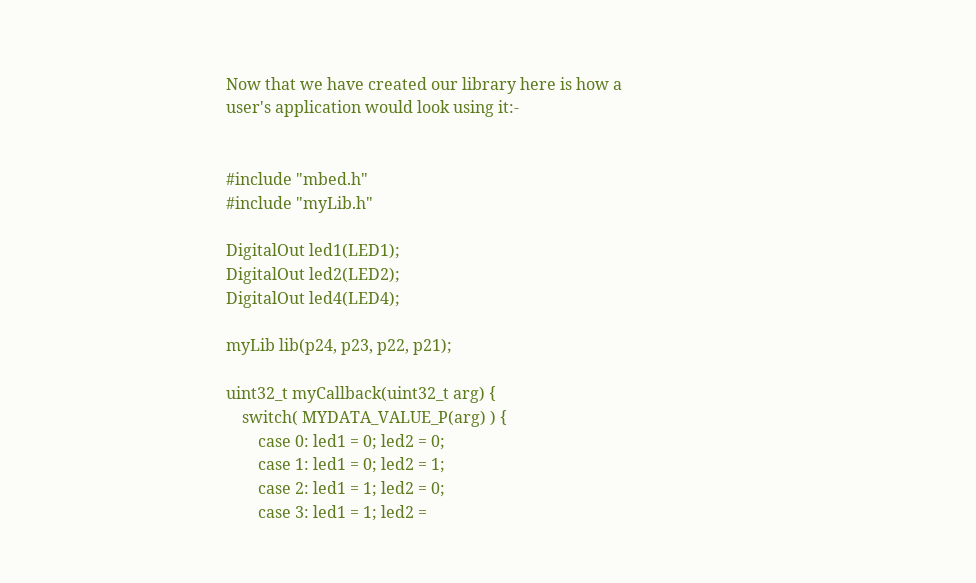Now that we have created our library here is how a user's application would look using it:-


#include "mbed.h"
#include "myLib.h"

DigitalOut led1(LED1);
DigitalOut led2(LED2);
DigitalOut led4(LED4);

myLib lib(p24, p23, p22, p21);

uint32_t myCallback(uint32_t arg) {
    switch( MYDATA_VALUE_P(arg) ) {
        case 0: led1 = 0; led2 = 0;
        case 1: led1 = 0; led2 = 1;
        case 2: led1 = 1; led2 = 0;
        case 3: led1 = 1; led2 =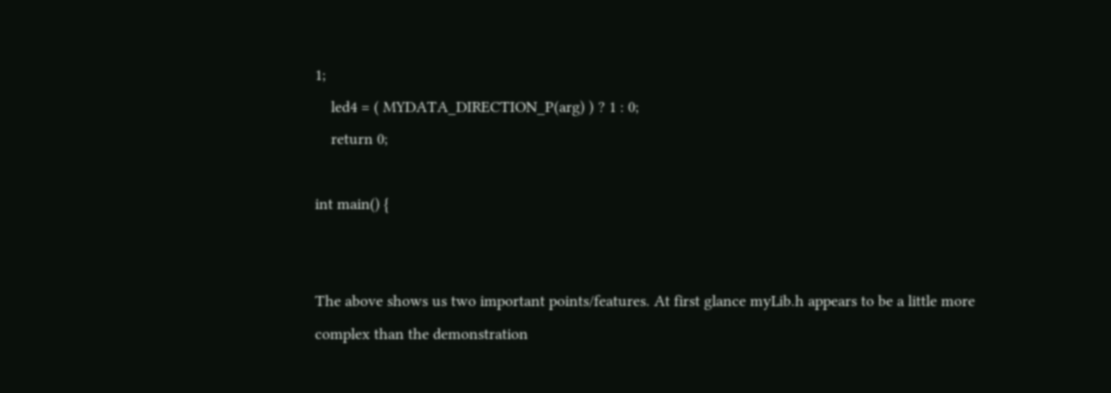1;
    led4 = ( MYDATA_DIRECTION_P(arg) ) ? 1 : 0;
    return 0;

int main() {


The above shows us two important points/features. At first glance myLib.h appears to be a little more complex than the demonstration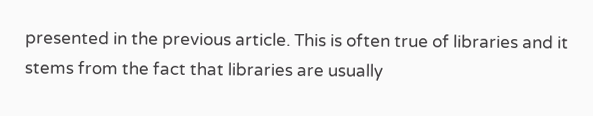presented in the previous article. This is often true of libraries and it stems from the fact that libraries are usually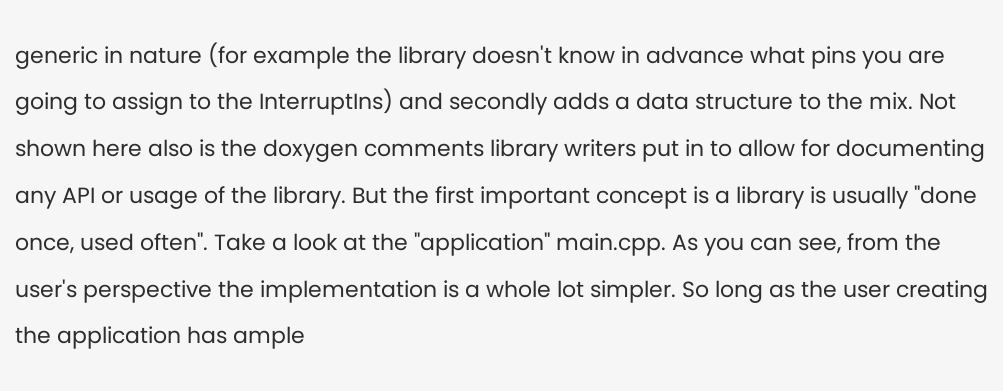generic in nature (for example the library doesn't know in advance what pins you are going to assign to the InterruptIns) and secondly adds a data structure to the mix. Not shown here also is the doxygen comments library writers put in to allow for documenting any API or usage of the library. But the first important concept is a library is usually "done once, used often". Take a look at the "application" main.cpp. As you can see, from the user's perspective the implementation is a whole lot simpler. So long as the user creating the application has ample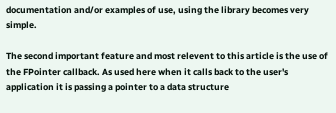documentation and/or examples of use, using the library becomes very simple.

The second important feature and most relevent to this article is the use of the FPointer callback. As used here when it calls back to the user's application it is passing a pointer to a data structure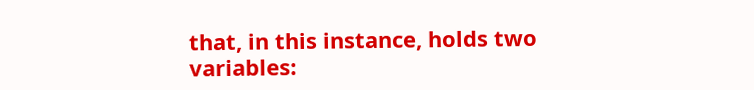that, in this instance, holds two variables: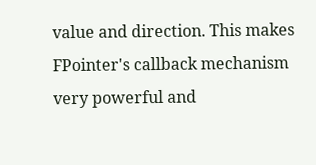value and direction. This makes FPointer's callback mechanism very powerful and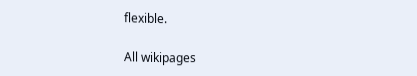flexible.

All wikipages